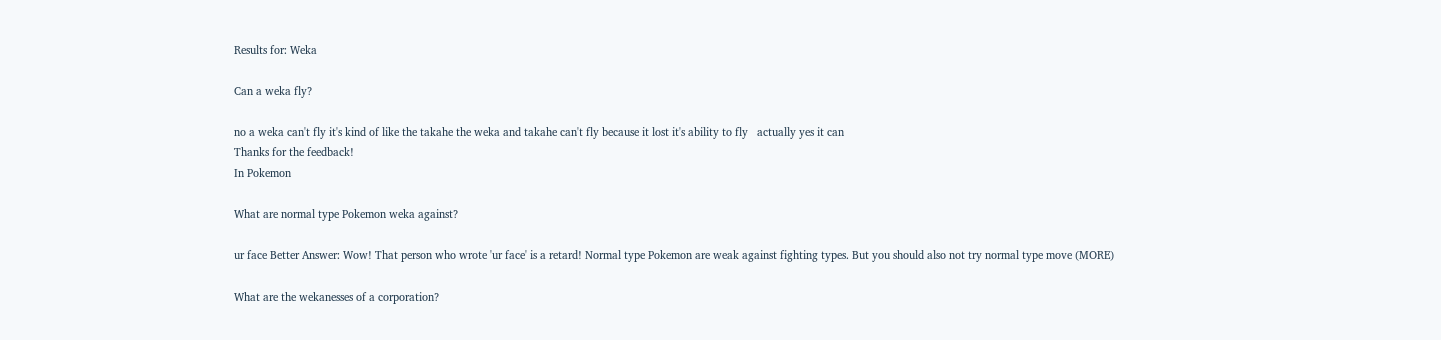Results for: Weka

Can a weka fly?

no a weka can't fly it's kind of like the takahe the weka and takahe can't fly because it lost it's ability to fly   actually yes it can
Thanks for the feedback!
In Pokemon

What are normal type Pokemon weka against?

ur face Better Answer: Wow! That person who wrote 'ur face' is a retard! Normal type Pokemon are weak against fighting types. But you should also not try normal type move (MORE)

What are the wekanesses of a corporation?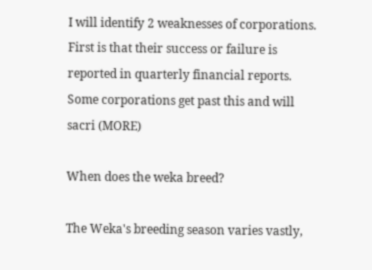I will identify 2 weaknesses of corporations. First is that their success or failure is reported in quarterly financial reports. Some corporations get past this and will sacri (MORE)

When does the weka breed?

The Weka's breeding season varies vastly,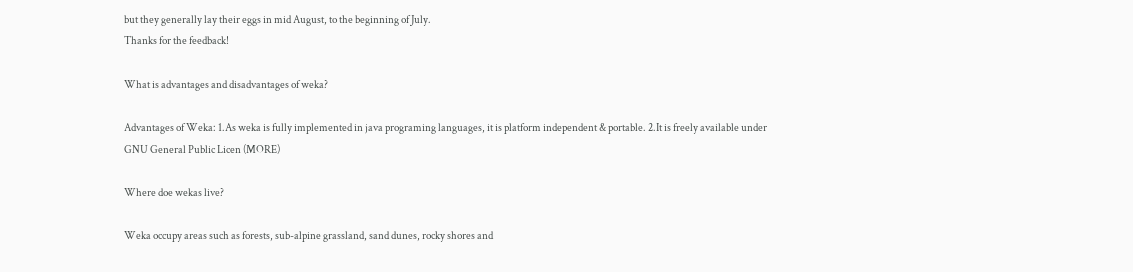but they generally lay their eggs in mid August, to the beginning of July.
Thanks for the feedback!

What is advantages and disadvantages of weka?

Advantages of Weka: 1.As weka is fully implemented in java programing languages, it is platform independent & portable. 2.It is freely available under GNU General Public Licen (MORE)

Where doe wekas live?

Weka occupy areas such as forests, sub-alpine grassland, sand dunes, rocky shores and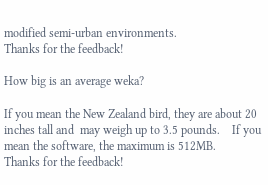modified semi-urban environments.
Thanks for the feedback!

How big is an average weka?

If you mean the New Zealand bird, they are about 20 inches tall and  may weigh up to 3.5 pounds.    If you mean the software, the maximum is 512MB.
Thanks for the feedback!